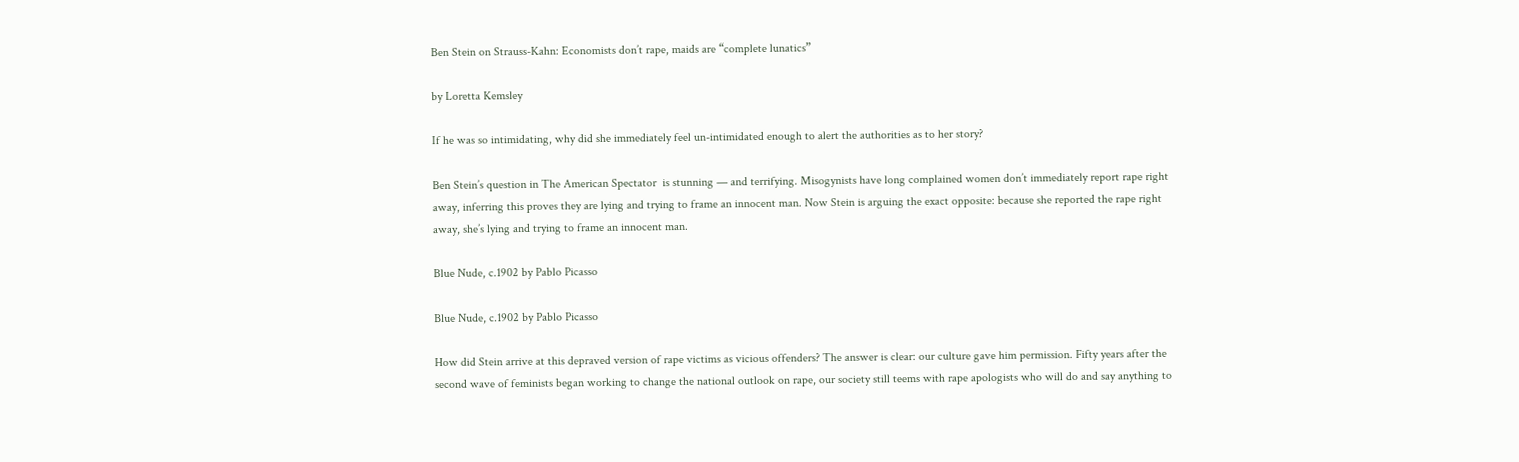Ben Stein on Strauss-Kahn: Economists don’t rape, maids are “complete lunatics”

by Loretta Kemsley

If he was so intimidating, why did she immediately feel un-intimidated enough to alert the authorities as to her story?

Ben Stein’s question in The American Spectator  is stunning — and terrifying. Misogynists have long complained women don’t immediately report rape right away, inferring this proves they are lying and trying to frame an innocent man. Now Stein is arguing the exact opposite: because she reported the rape right away, she’s lying and trying to frame an innocent man.

Blue Nude, c.1902 by Pablo Picasso

Blue Nude, c.1902 by Pablo Picasso

How did Stein arrive at this depraved version of rape victims as vicious offenders? The answer is clear: our culture gave him permission. Fifty years after the second wave of feminists began working to change the national outlook on rape, our society still teems with rape apologists who will do and say anything to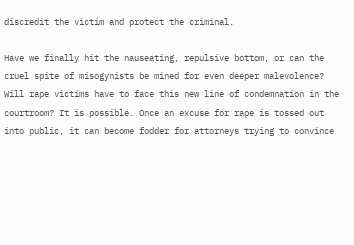discredit the victim and protect the criminal.

Have we finally hit the nauseating, repulsive bottom, or can the cruel spite of misogynists be mined for even deeper malevolence? Will rape victims have to face this new line of condemnation in the courtroom? It is possible. Once an excuse for rape is tossed out into public, it can become fodder for attorneys trying to convince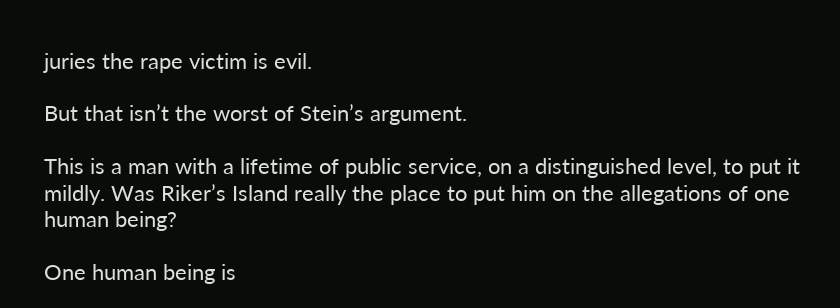juries the rape victim is evil.

But that isn’t the worst of Stein’s argument.

This is a man with a lifetime of public service, on a distinguished level, to put it mildly. Was Riker’s Island really the place to put him on the allegations of one human being?

One human being is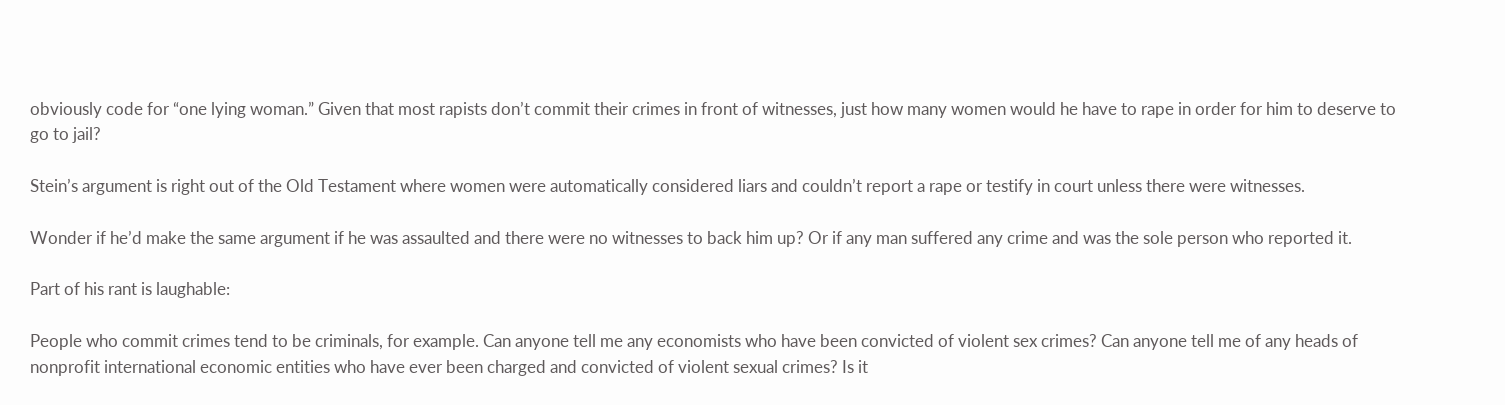obviously code for “one lying woman.” Given that most rapists don’t commit their crimes in front of witnesses, just how many women would he have to rape in order for him to deserve to go to jail?

Stein’s argument is right out of the Old Testament where women were automatically considered liars and couldn’t report a rape or testify in court unless there were witnesses.

Wonder if he’d make the same argument if he was assaulted and there were no witnesses to back him up? Or if any man suffered any crime and was the sole person who reported it.

Part of his rant is laughable:

People who commit crimes tend to be criminals, for example. Can anyone tell me any economists who have been convicted of violent sex crimes? Can anyone tell me of any heads of nonprofit international economic entities who have ever been charged and convicted of violent sexual crimes? Is it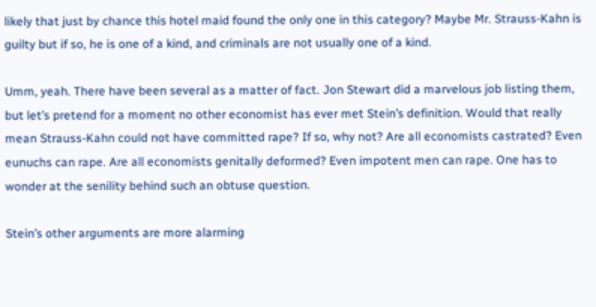likely that just by chance this hotel maid found the only one in this category? Maybe Mr. Strauss-Kahn is guilty but if so, he is one of a kind, and criminals are not usually one of a kind.

Umm, yeah. There have been several as a matter of fact. Jon Stewart did a marvelous job listing them, but let’s pretend for a moment no other economist has ever met Stein’s definition. Would that really mean Strauss-Kahn could not have committed rape? If so, why not? Are all economists castrated? Even eunuchs can rape. Are all economists genitally deformed? Even impotent men can rape. One has to wonder at the senility behind such an obtuse question.

Stein’s other arguments are more alarming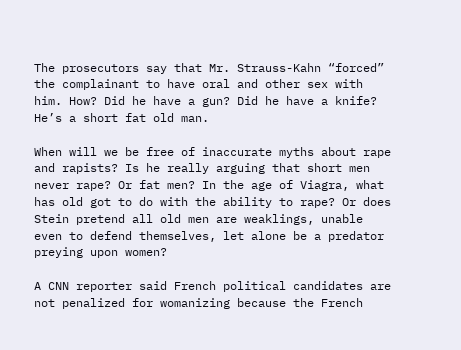The prosecutors say that Mr. Strauss-Kahn “forced” the complainant to have oral and other sex with him. How? Did he have a gun? Did he have a knife? He’s a short fat old man.

When will we be free of inaccurate myths about rape and rapists? Is he really arguing that short men never rape? Or fat men? In the age of Viagra, what has old got to do with the ability to rape? Or does Stein pretend all old men are weaklings, unable even to defend themselves, let alone be a predator preying upon women?

A CNN reporter said French political candidates are not penalized for womanizing because the French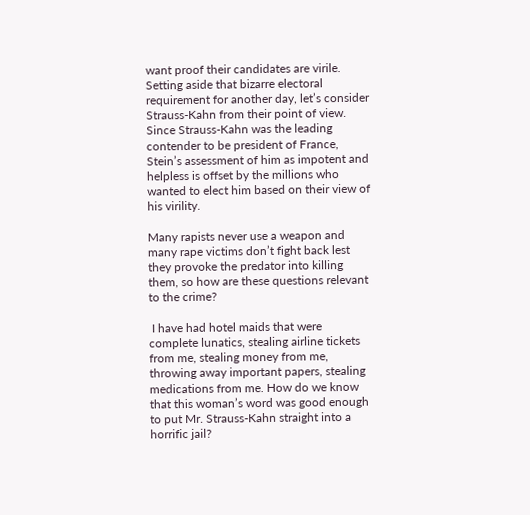want proof their candidates are virile. Setting aside that bizarre electoral requirement for another day, let’s consider Strauss-Kahn from their point of view. Since Strauss-Kahn was the leading contender to be president of France, Stein’s assessment of him as impotent and helpless is offset by the millions who wanted to elect him based on their view of his virility.

Many rapists never use a weapon and many rape victims don’t fight back lest they provoke the predator into killing them, so how are these questions relevant to the crime?

 I have had hotel maids that were complete lunatics, stealing airline tickets from me, stealing money from me, throwing away important papers, stealing medications from me. How do we know that this woman’s word was good enough to put Mr. Strauss-Kahn straight into a horrific jail?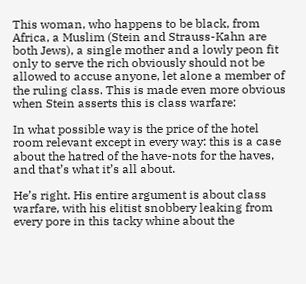This woman, who happens to be black, from Africa, a Muslim (Stein and Strauss-Kahn are both Jews), a single mother and a lowly peon fit only to serve the rich obviously should not be allowed to accuse anyone, let alone a member of the ruling class. This is made even more obvious when Stein asserts this is class warfare:

In what possible way is the price of the hotel room relevant except in every way: this is a case about the hatred of the have-nots for the haves, and that’s what it’s all about.

He’s right. His entire argument is about class warfare, with his elitist snobbery leaking from every pore in this tacky whine about the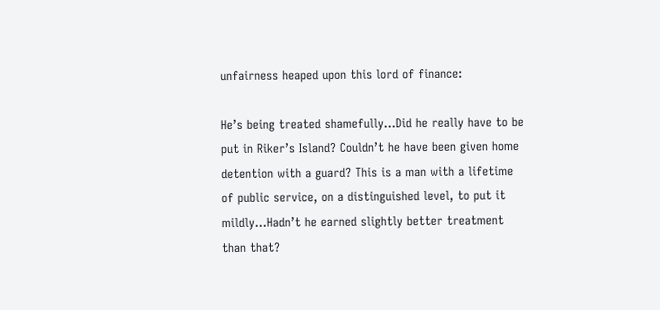unfairness heaped upon this lord of finance:

He’s being treated shamefully…Did he really have to be put in Riker’s Island? Couldn’t he have been given home detention with a guard? This is a man with a lifetime of public service, on a distinguished level, to put it mildly…Hadn’t he earned slightly better treatment than that?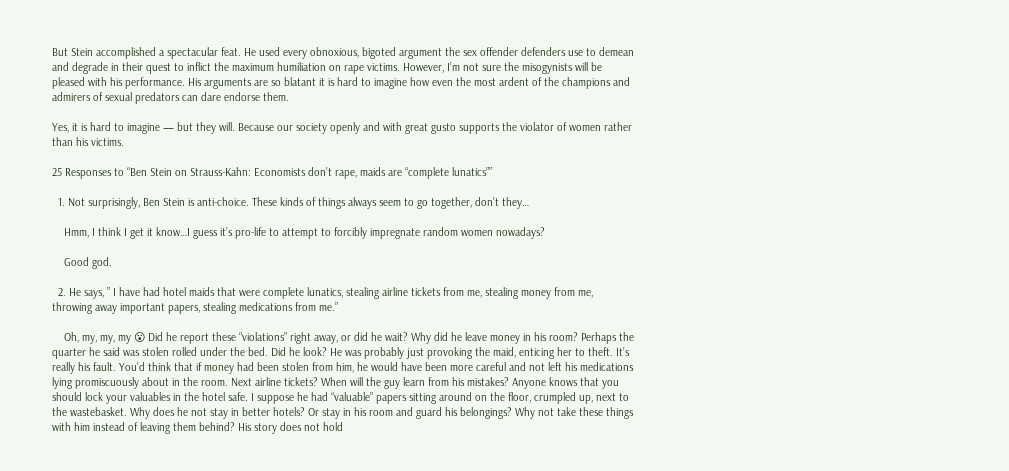But Stein accomplished a spectacular feat. He used every obnoxious, bigoted argument the sex offender defenders use to demean and degrade in their quest to inflict the maximum humiliation on rape victims. However, I’m not sure the misogynists will be pleased with his performance. His arguments are so blatant it is hard to imagine how even the most ardent of the champions and admirers of sexual predators can dare endorse them.

Yes, it is hard to imagine — but they will. Because our society openly and with great gusto supports the violator of women rather than his victims.

25 Responses to “Ben Stein on Strauss-Kahn: Economists don’t rape, maids are “complete lunatics””

  1. Not surprisingly, Ben Stein is anti-choice. These kinds of things always seem to go together, don’t they…

    Hmm, I think I get it know…I guess it’s pro-life to attempt to forcibly impregnate random women nowadays?

    Good god.

  2. He says, ” I have had hotel maids that were complete lunatics, stealing airline tickets from me, stealing money from me, throwing away important papers, stealing medications from me.”

    Oh, my, my, my 😮 Did he report these “violations” right away, or did he wait? Why did he leave money in his room? Perhaps the quarter he said was stolen rolled under the bed. Did he look? He was probably just provoking the maid, enticing her to theft. It’s really his fault. You’d think that if money had been stolen from him, he would have been more careful and not left his medications lying promiscuously about in the room. Next airline tickets? When will the guy learn from his mistakes? Anyone knows that you should lock your valuables in the hotel safe. I suppose he had “valuable” papers sitting around on the floor, crumpled up, next to the wastebasket. Why does he not stay in better hotels? Or stay in his room and guard his belongings? Why not take these things with him instead of leaving them behind? His story does not hold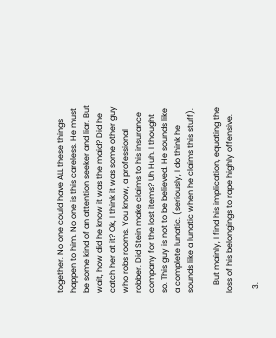together. No one could have ALL these things happen to him. No one is this careless. He must be some kind of an attention seeker and liar. But wait, how did he know it was the maid? Did he catch her at it? Ok, I think it was some other guy who robs rooms. You know, a professional robber. Did Stein make claims to his insurance company for the lost items? Uh Huh. I thought so. This guy is not to be believed. He sounds like a complete lunatic. (seriously, I do think he sounds like a lunatic when he claims this stuff).

    But mainly, I find his implication, equating the loss of his belongings to rape highly offensive.

  3.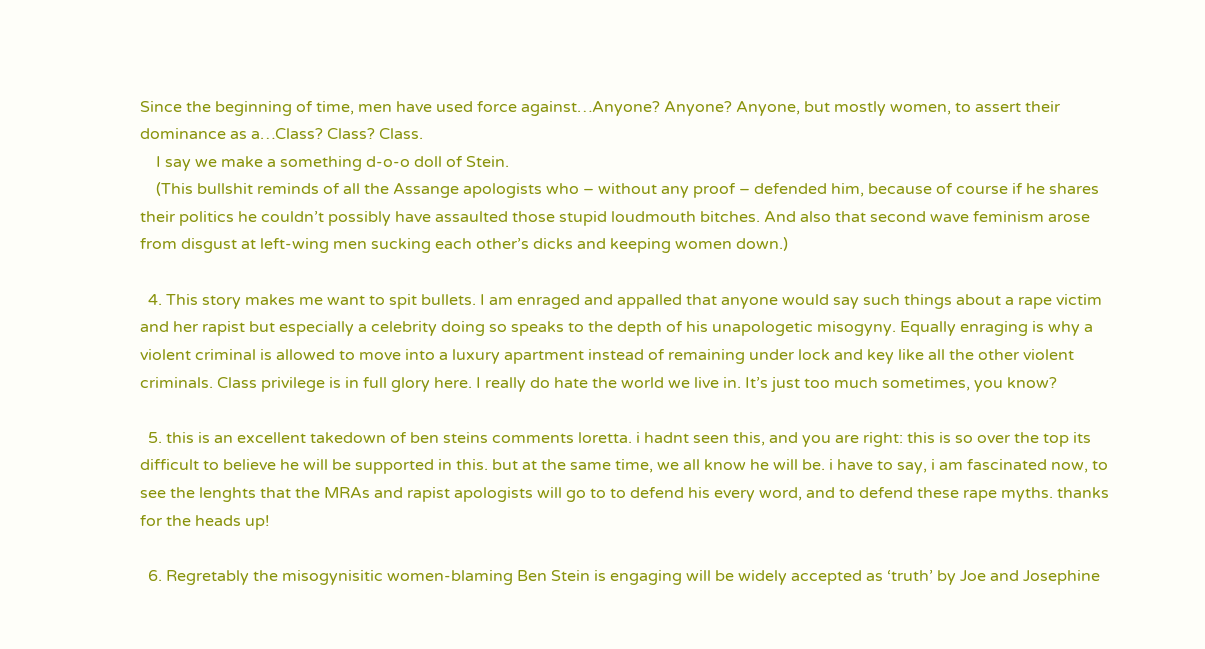Since the beginning of time, men have used force against…Anyone? Anyone? Anyone, but mostly women, to assert their dominance as a…Class? Class? Class.
    I say we make a something d-o-o doll of Stein.
    (This bullshit reminds of all the Assange apologists who – without any proof – defended him, because of course if he shares their politics he couldn’t possibly have assaulted those stupid loudmouth bitches. And also that second wave feminism arose from disgust at left-wing men sucking each other’s dicks and keeping women down.)

  4. This story makes me want to spit bullets. I am enraged and appalled that anyone would say such things about a rape victim and her rapist but especially a celebrity doing so speaks to the depth of his unapologetic misogyny. Equally enraging is why a violent criminal is allowed to move into a luxury apartment instead of remaining under lock and key like all the other violent criminals. Class privilege is in full glory here. I really do hate the world we live in. It’s just too much sometimes, you know?

  5. this is an excellent takedown of ben steins comments loretta. i hadnt seen this, and you are right: this is so over the top its difficult to believe he will be supported in this. but at the same time, we all know he will be. i have to say, i am fascinated now, to see the lenghts that the MRAs and rapist apologists will go to to defend his every word, and to defend these rape myths. thanks for the heads up!

  6. Regretably the misogynisitic women-blaming Ben Stein is engaging will be widely accepted as ‘truth’ by Joe and Josephine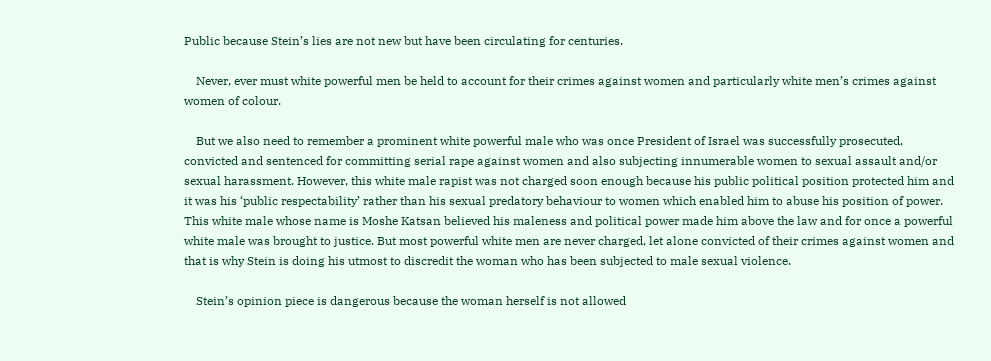Public because Stein’s lies are not new but have been circulating for centuries.

    Never, ever must white powerful men be held to account for their crimes against women and particularly white men’s crimes against women of colour.

    But we also need to remember a prominent white powerful male who was once President of Israel was successfully prosecuted, convicted and sentenced for committing serial rape against women and also subjecting innumerable women to sexual assault and/or sexual harassment. However, this white male rapist was not charged soon enough because his public political position protected him and it was his ‘public respectability’ rather than his sexual predatory behaviour to women which enabled him to abuse his position of power. This white male whose name is Moshe Katsan believed his maleness and political power made him above the law and for once a powerful white male was brought to justice. But most powerful white men are never charged, let alone convicted of their crimes against women and that is why Stein is doing his utmost to discredit the woman who has been subjected to male sexual violence.

    Stein’s opinion piece is dangerous because the woman herself is not allowed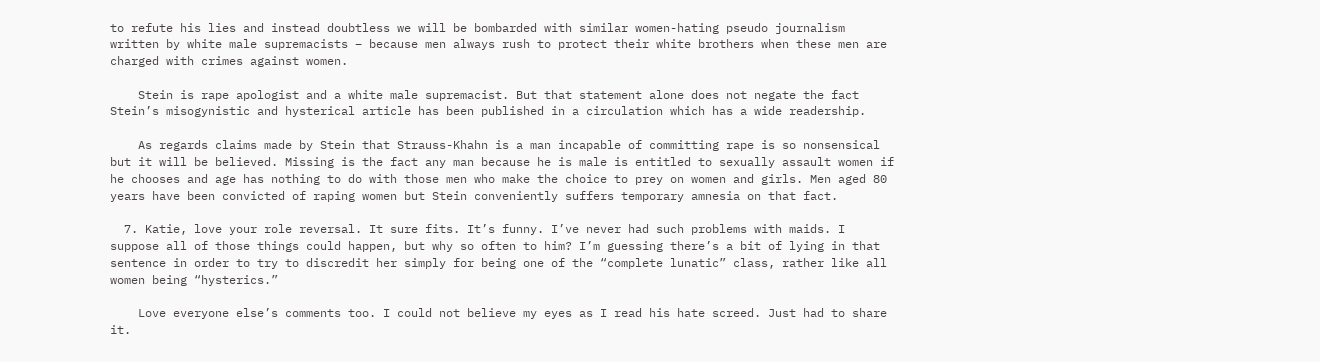to refute his lies and instead doubtless we will be bombarded with similar women-hating pseudo journalism written by white male supremacists – because men always rush to protect their white brothers when these men are charged with crimes against women.

    Stein is rape apologist and a white male supremacist. But that statement alone does not negate the fact Stein’s misogynistic and hysterical article has been published in a circulation which has a wide readership.

    As regards claims made by Stein that Strauss-Khahn is a man incapable of committing rape is so nonsensical but it will be believed. Missing is the fact any man because he is male is entitled to sexually assault women if he chooses and age has nothing to do with those men who make the choice to prey on women and girls. Men aged 80 years have been convicted of raping women but Stein conveniently suffers temporary amnesia on that fact.

  7. Katie, love your role reversal. It sure fits. It’s funny. I’ve never had such problems with maids. I suppose all of those things could happen, but why so often to him? I’m guessing there’s a bit of lying in that sentence in order to try to discredit her simply for being one of the “complete lunatic” class, rather like all women being “hysterics.”

    Love everyone else’s comments too. I could not believe my eyes as I read his hate screed. Just had to share it.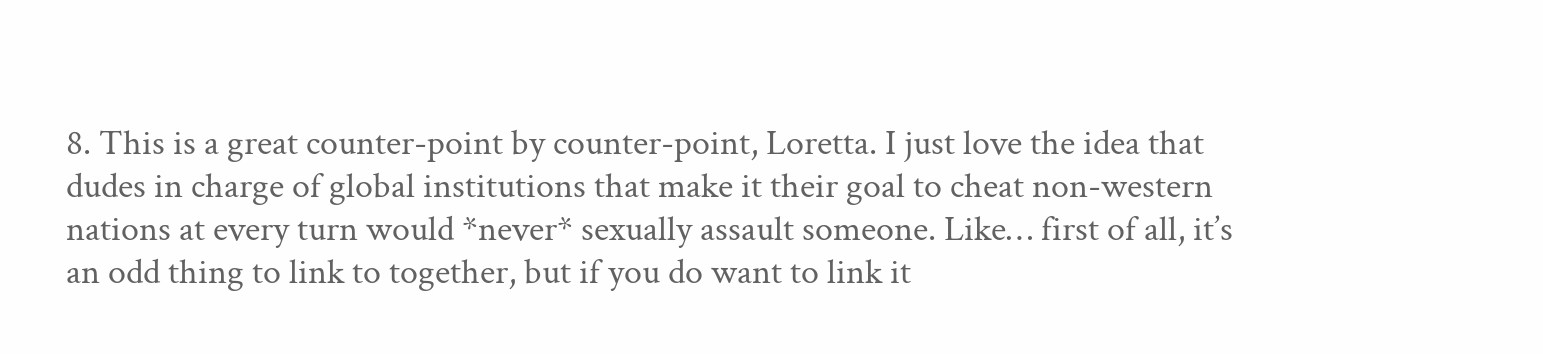8. This is a great counter-point by counter-point, Loretta. I just love the idea that dudes in charge of global institutions that make it their goal to cheat non-western nations at every turn would *never* sexually assault someone. Like… first of all, it’s an odd thing to link to together, but if you do want to link it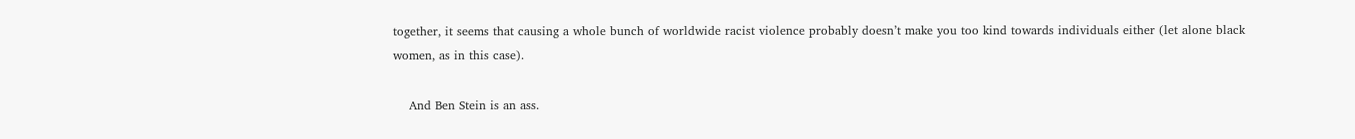together, it seems that causing a whole bunch of worldwide racist violence probably doesn’t make you too kind towards individuals either (let alone black women, as in this case).

    And Ben Stein is an ass.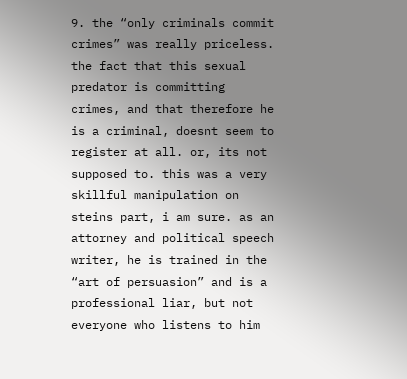9. the “only criminals commit crimes” was really priceless. the fact that this sexual predator is committing crimes, and that therefore he is a criminal, doesnt seem to register at all. or, its not supposed to. this was a very skillful manipulation on steins part, i am sure. as an attorney and political speech writer, he is trained in the “art of persuasion” and is a professional liar, but not everyone who listens to him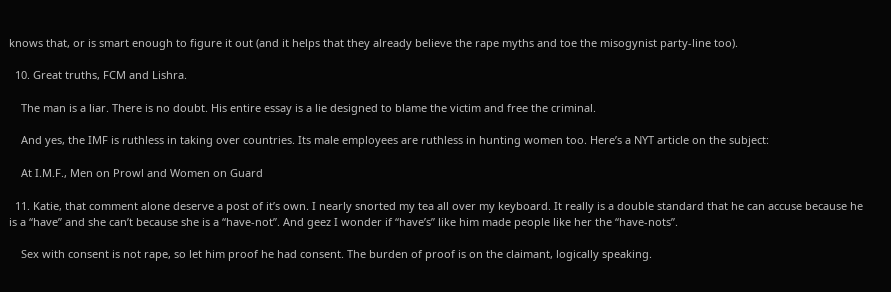knows that, or is smart enough to figure it out (and it helps that they already believe the rape myths and toe the misogynist party-line too).

  10. Great truths, FCM and Lishra.

    The man is a liar. There is no doubt. His entire essay is a lie designed to blame the victim and free the criminal.

    And yes, the IMF is ruthless in taking over countries. Its male employees are ruthless in hunting women too. Here’s a NYT article on the subject:

    At I.M.F., Men on Prowl and Women on Guard

  11. Katie, that comment alone deserve a post of it’s own. I nearly snorted my tea all over my keyboard. It really is a double standard that he can accuse because he is a “have” and she can’t because she is a “have-not”. And geez I wonder if “have’s” like him made people like her the “have-nots”.

    Sex with consent is not rape, so let him proof he had consent. The burden of proof is on the claimant, logically speaking.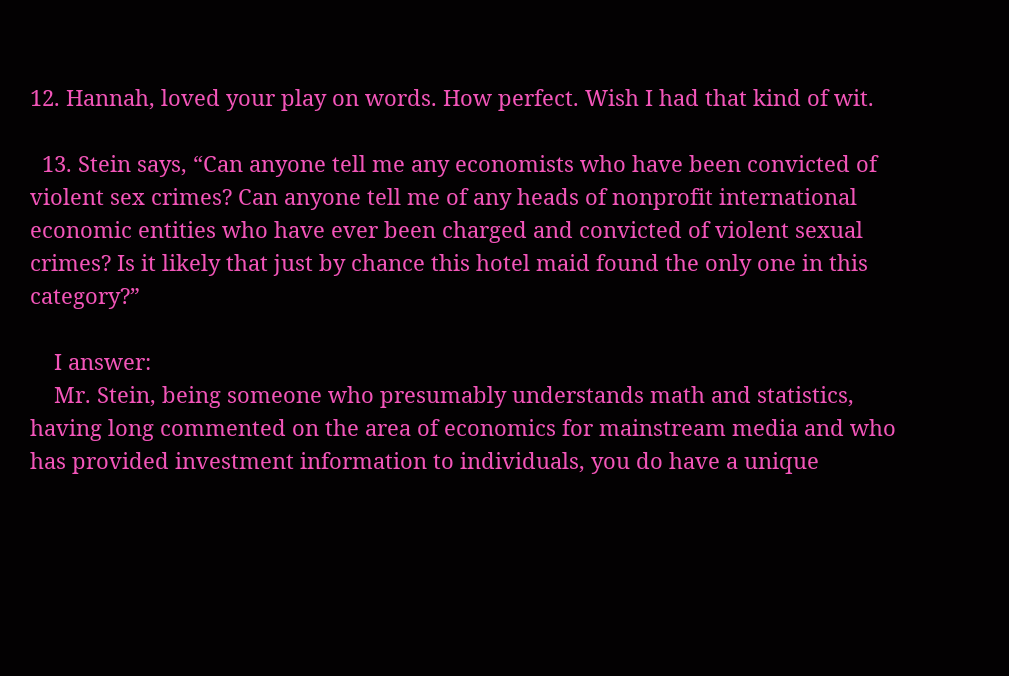12. Hannah, loved your play on words. How perfect. Wish I had that kind of wit.

  13. Stein says, “Can anyone tell me any economists who have been convicted of violent sex crimes? Can anyone tell me of any heads of nonprofit international economic entities who have ever been charged and convicted of violent sexual crimes? Is it likely that just by chance this hotel maid found the only one in this category?”

    I answer:
    Mr. Stein, being someone who presumably understands math and statistics, having long commented on the area of economics for mainstream media and who has provided investment information to individuals, you do have a unique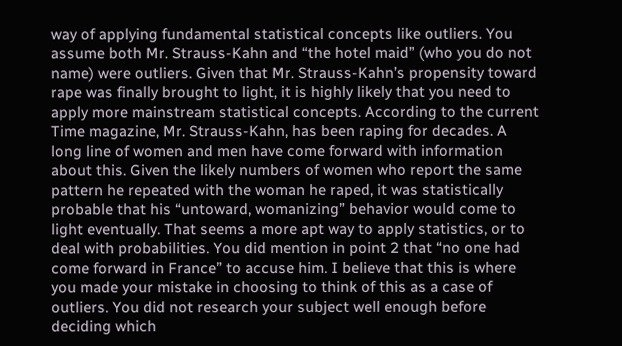way of applying fundamental statistical concepts like outliers. You assume both Mr. Strauss-Kahn and “the hotel maid” (who you do not name) were outliers. Given that Mr. Strauss-Kahn’s propensity toward rape was finally brought to light, it is highly likely that you need to apply more mainstream statistical concepts. According to the current Time magazine, Mr. Strauss-Kahn, has been raping for decades. A long line of women and men have come forward with information about this. Given the likely numbers of women who report the same pattern he repeated with the woman he raped, it was statistically probable that his “untoward, womanizing” behavior would come to light eventually. That seems a more apt way to apply statistics, or to deal with probabilities. You did mention in point 2 that “no one had come forward in France” to accuse him. I believe that this is where you made your mistake in choosing to think of this as a case of outliers. You did not research your subject well enough before deciding which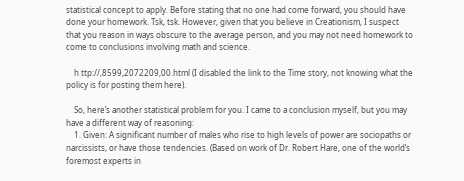statistical concept to apply. Before stating that no one had come forward, you should have done your homework. Tsk, tsk. However, given that you believe in Creationism, I suspect that you reason in ways obscure to the average person, and you may not need homework to come to conclusions involving math and science.

    h ttp://,8599,2072209,00.html (I disabled the link to the Time story, not knowing what the policy is for posting them here).

    So, here’s another statistical problem for you. I came to a conclusion myself, but you may have a different way of reasoning:
    1. Given: A significant number of males who rise to high levels of power are sociopaths or narcissists, or have those tendencies. (Based on work of Dr. Robert Hare, one of the world’s foremost experts in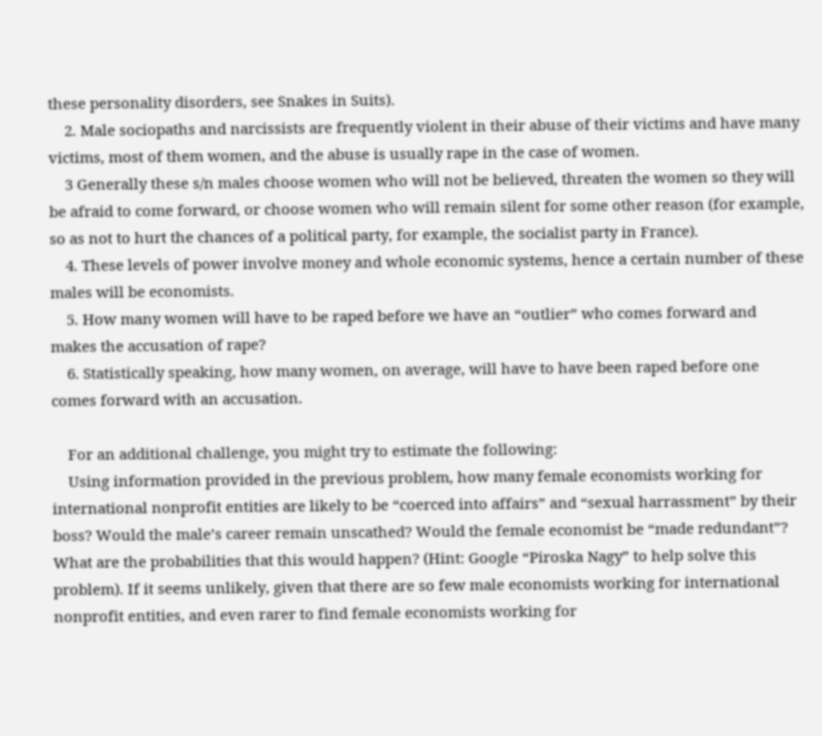these personality disorders, see Snakes in Suits).
    2. Male sociopaths and narcissists are frequently violent in their abuse of their victims and have many victims, most of them women, and the abuse is usually rape in the case of women.
    3 Generally these s/n males choose women who will not be believed, threaten the women so they will be afraid to come forward, or choose women who will remain silent for some other reason (for example, so as not to hurt the chances of a political party, for example, the socialist party in France).
    4. These levels of power involve money and whole economic systems, hence a certain number of these males will be economists.
    5. How many women will have to be raped before we have an “outlier” who comes forward and makes the accusation of rape?
    6. Statistically speaking, how many women, on average, will have to have been raped before one comes forward with an accusation.

    For an additional challenge, you might try to estimate the following:
    Using information provided in the previous problem, how many female economists working for international nonprofit entities are likely to be “coerced into affairs” and “sexual harrassment” by their boss? Would the male’s career remain unscathed? Would the female economist be “made redundant”? What are the probabilities that this would happen? (Hint: Google “Piroska Nagy” to help solve this problem). If it seems unlikely, given that there are so few male economists working for international nonprofit entities, and even rarer to find female economists working for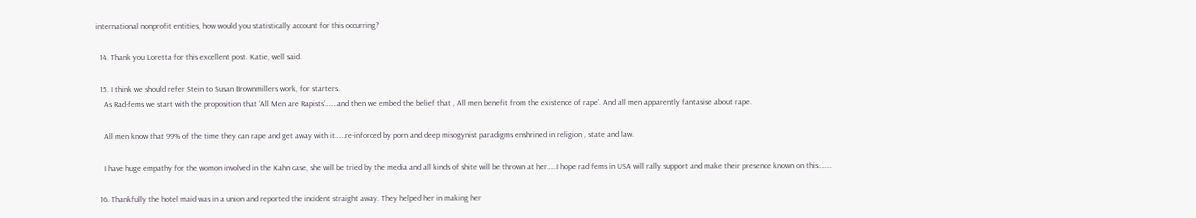international nonprofit entities, how would you statistically account for this occurring?

  14. Thank you Loretta for this excellent post. Katie, well said.

  15. I think we should refer Stein to Susan Brownmillers work, for starters.
    As Rad-fems we start with the proposition that ‘All Men are Rapists’…….and then we embed the belief that , All men benefit from the existence of rape’. And all men apparently fantasise about rape.

    All men know that 99% of the time they can rape and get away with it……re-inforced by porn and deep misogynist paradigms enshrined in religion , state and law.

    I have huge empathy for the womon involved in the Kahn case, she will be tried by the media and all kinds of shite will be thrown at her…..I hope rad fems in USA will rally support and make their presence known on this……..

  16. Thankfully the hotel maid was in a union and reported the incident straight away. They helped her in making her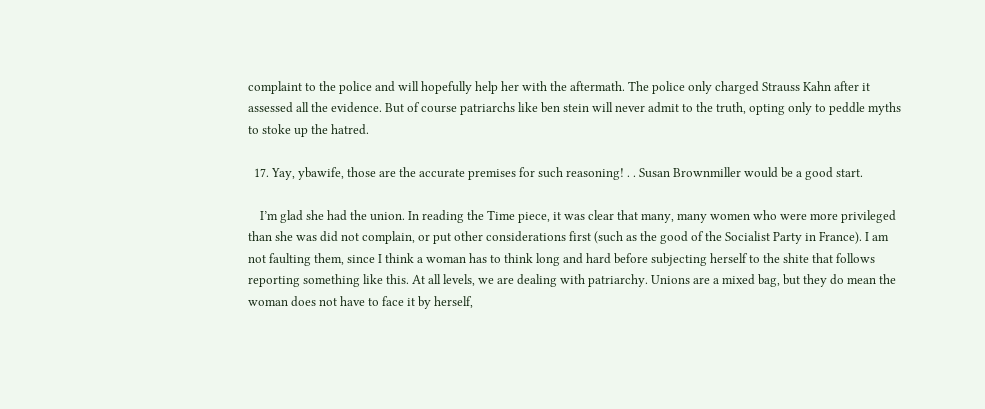complaint to the police and will hopefully help her with the aftermath. The police only charged Strauss Kahn after it assessed all the evidence. But of course patriarchs like ben stein will never admit to the truth, opting only to peddle myths to stoke up the hatred.

  17. Yay, ybawife, those are the accurate premises for such reasoning! . . Susan Brownmiller would be a good start.

    I’m glad she had the union. In reading the Time piece, it was clear that many, many women who were more privileged than she was did not complain, or put other considerations first (such as the good of the Socialist Party in France). I am not faulting them, since I think a woman has to think long and hard before subjecting herself to the shite that follows reporting something like this. At all levels, we are dealing with patriarchy. Unions are a mixed bag, but they do mean the woman does not have to face it by herself,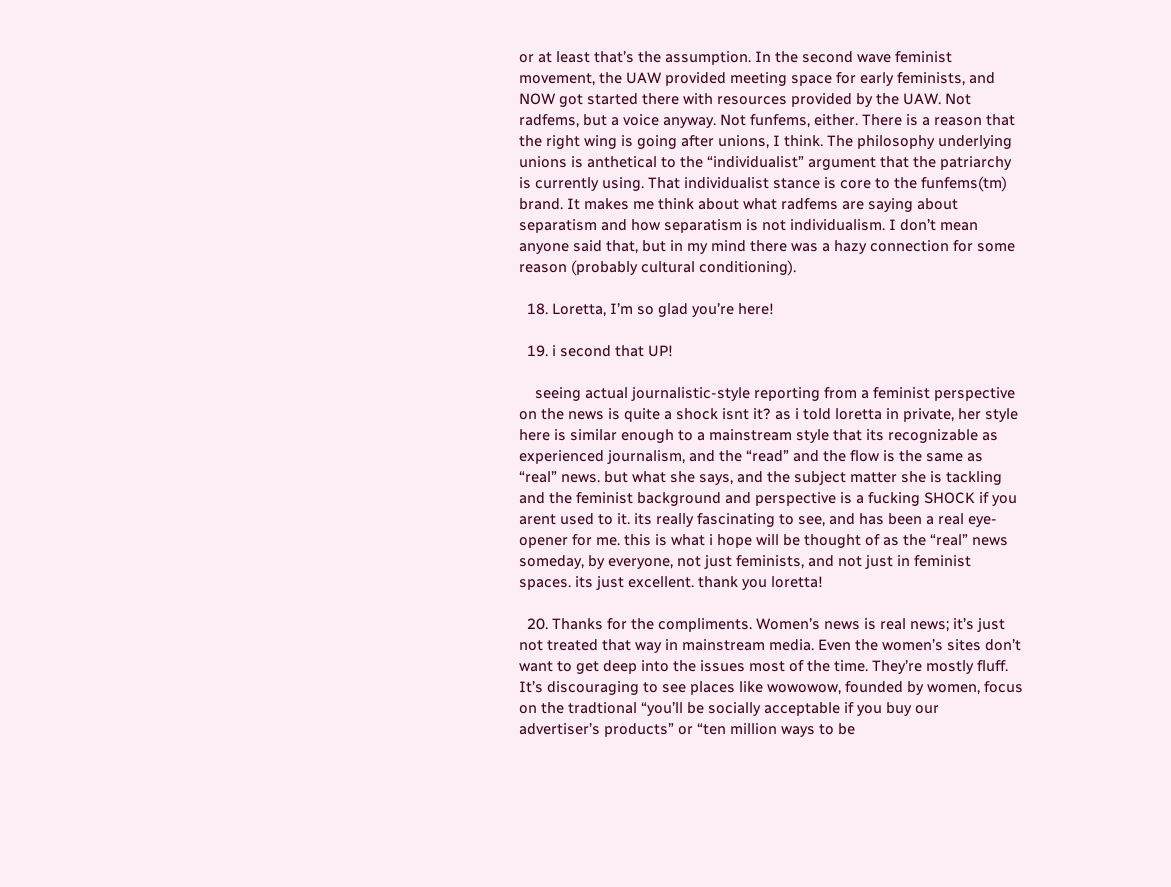or at least that’s the assumption. In the second wave feminist movement, the UAW provided meeting space for early feminists, and NOW got started there with resources provided by the UAW. Not radfems, but a voice anyway. Not funfems, either. There is a reason that the right wing is going after unions, I think. The philosophy underlying unions is anthetical to the “individualist” argument that the patriarchy is currently using. That individualist stance is core to the funfems(tm) brand. It makes me think about what radfems are saying about separatism and how separatism is not individualism. I don’t mean anyone said that, but in my mind there was a hazy connection for some reason (probably cultural conditioning).

  18. Loretta, I’m so glad you’re here!

  19. i second that UP!

    seeing actual journalistic-style reporting from a feminist perspective on the news is quite a shock isnt it? as i told loretta in private, her style here is similar enough to a mainstream style that its recognizable as experienced journalism, and the “read” and the flow is the same as “real” news. but what she says, and the subject matter she is tackling and the feminist background and perspective is a fucking SHOCK if you arent used to it. its really fascinating to see, and has been a real eye-opener for me. this is what i hope will be thought of as the “real” news someday, by everyone, not just feminists, and not just in feminist spaces. its just excellent. thank you loretta!

  20. Thanks for the compliments. Women’s news is real news; it’s just not treated that way in mainstream media. Even the women’s sites don’t want to get deep into the issues most of the time. They’re mostly fluff. It’s discouraging to see places like wowowow, founded by women, focus on the tradtional “you’ll be socially acceptable if you buy our advertiser’s products” or “ten million ways to be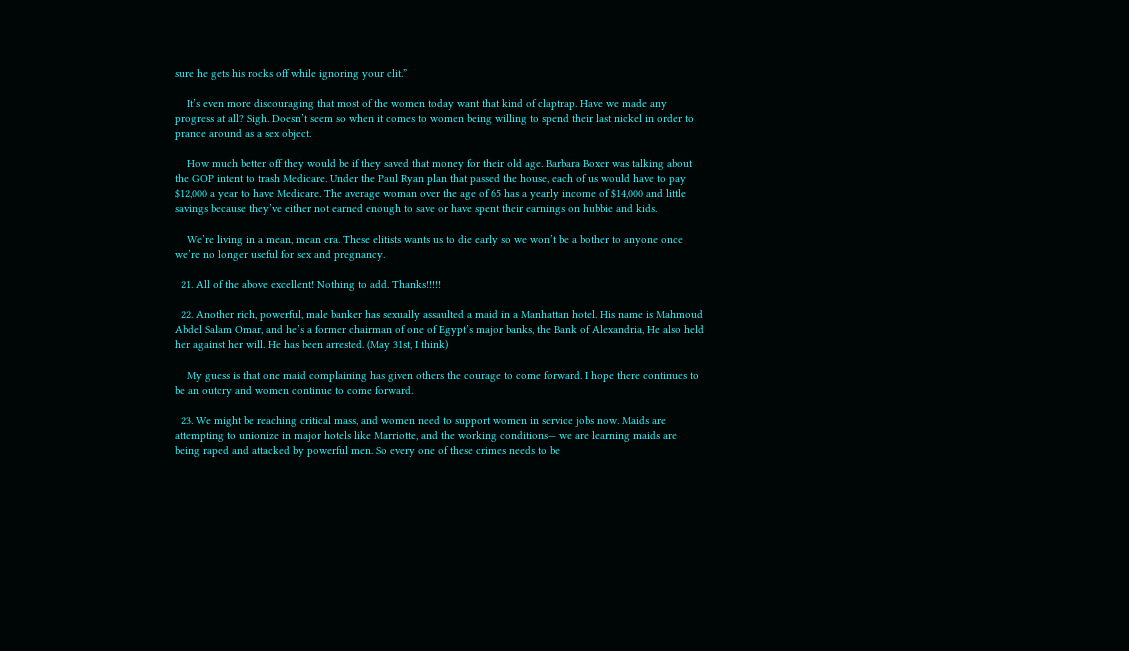sure he gets his rocks off while ignoring your clit.”

    It’s even more discouraging that most of the women today want that kind of claptrap. Have we made any progress at all? Sigh. Doesn’t seem so when it comes to women being willing to spend their last nickel in order to prance around as a sex object.

    How much better off they would be if they saved that money for their old age. Barbara Boxer was talking about the GOP intent to trash Medicare. Under the Paul Ryan plan that passed the house, each of us would have to pay $12,000 a year to have Medicare. The average woman over the age of 65 has a yearly income of $14,000 and little savings because they’ve either not earned enough to save or have spent their earnings on hubbie and kids.

    We’re living in a mean, mean era. These elitists wants us to die early so we won’t be a bother to anyone once we’re no longer useful for sex and pregnancy.

  21. All of the above excellent! Nothing to add. Thanks!!!!!

  22. Another rich, powerful, male banker has sexually assaulted a maid in a Manhattan hotel. His name is Mahmoud Abdel Salam Omar, and he’s a former chairman of one of Egypt’s major banks, the Bank of Alexandria, He also held her against her will. He has been arrested. (May 31st, I think)

    My guess is that one maid complaining has given others the courage to come forward. I hope there continues to be an outcry and women continue to come forward.

  23. We might be reaching critical mass, and women need to support women in service jobs now. Maids are attempting to unionize in major hotels like Marriotte, and the working conditions— we are learning maids are being raped and attacked by powerful men. So every one of these crimes needs to be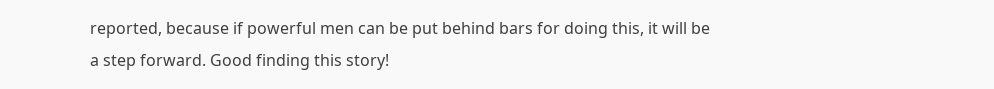reported, because if powerful men can be put behind bars for doing this, it will be a step forward. Good finding this story!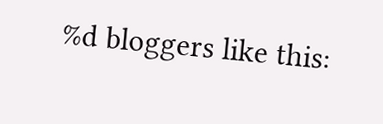%d bloggers like this: